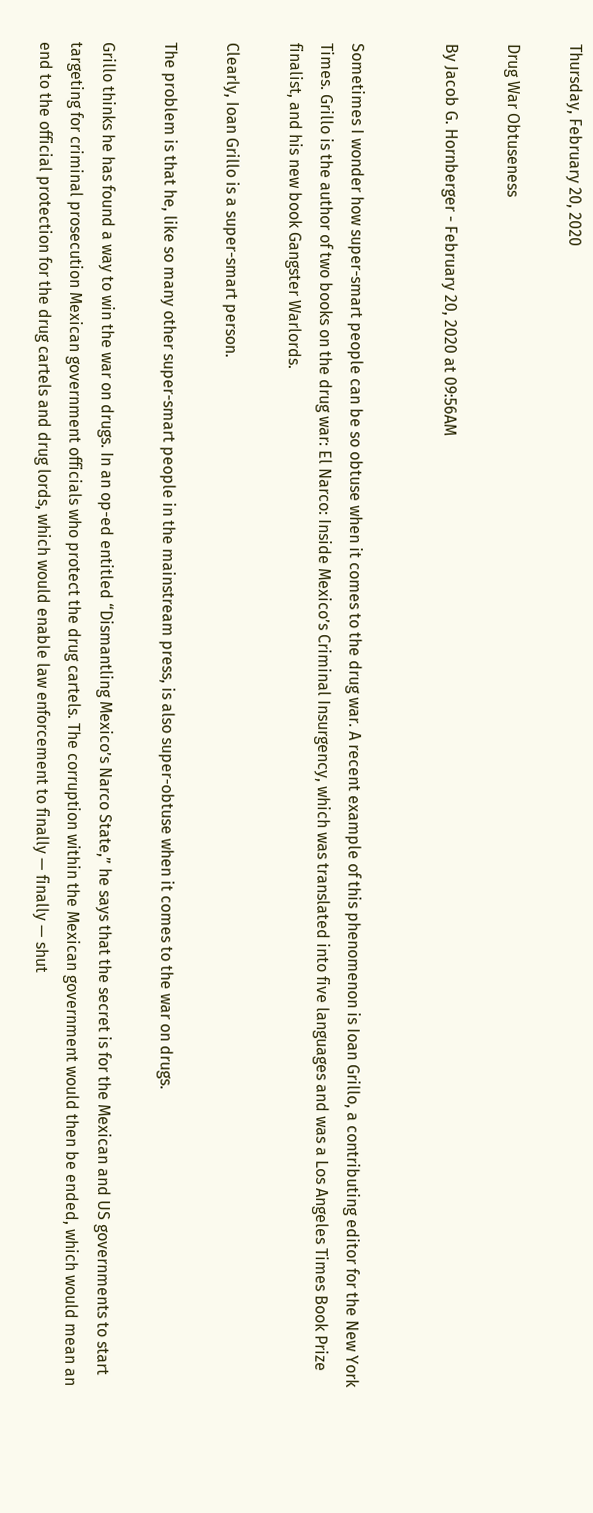Thursday, February 20, 2020

Drug War Obtuseness

By Jacob G. Hornberger - February 20, 2020 at 09:56AM


Sometimes I wonder how super-smart people can be so obtuse when it comes to the drug war. A recent example of this phenomenon is Ioan Grillo, a contributing editor for the New York Times. Grillo is the author of two books on the drug war: El Narco: Inside Mexico’s Criminal Insurgency, which was translated into five languages and was a Los Angeles Times Book Prize finalist, and his new book Gangster Warlords.

Clearly, Ioan Grillo is a super-smart person.

The problem is that he, like so many other super-smart people in the mainstream press, is also super-obtuse when it comes to the war on drugs.

Grillo thinks he has found a way to win the war on drugs. In an op-ed entitled “Dismantling Mexico’s Narco State,” he says that the secret is for the Mexican and US governments to start targeting for criminal prosecution Mexican government officials who protect the drug cartels. The corruption within the Mexican government would then be ended, which would mean an end to the official protection for the drug cartels and drug lords, which would enable law enforcement to finally — finally — shut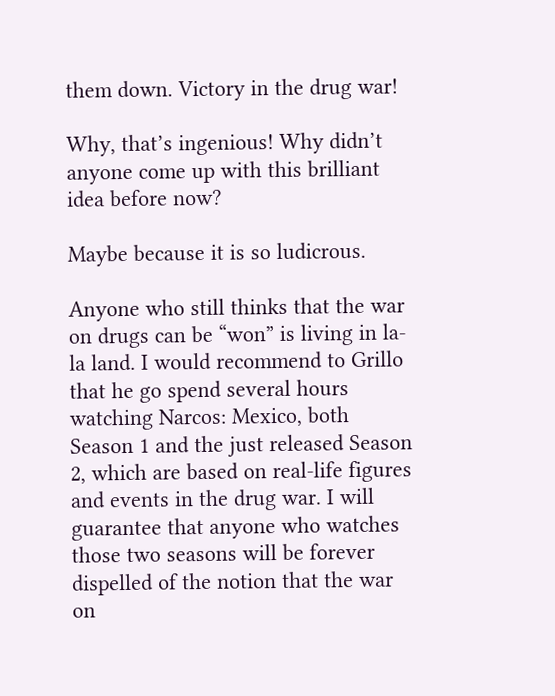them down. Victory in the drug war!

Why, that’s ingenious! Why didn’t anyone come up with this brilliant idea before now?

Maybe because it is so ludicrous.

Anyone who still thinks that the war on drugs can be “won” is living in la-la land. I would recommend to Grillo that he go spend several hours watching Narcos: Mexico, both Season 1 and the just released Season 2, which are based on real-life figures and events in the drug war. I will guarantee that anyone who watches those two seasons will be forever dispelled of the notion that the war on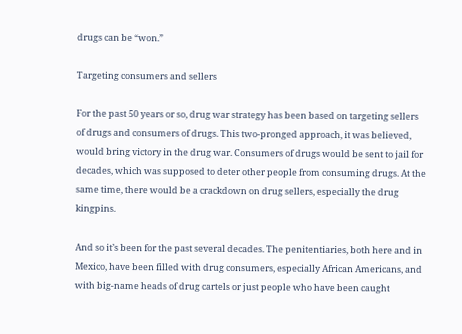drugs can be “won.”

Targeting consumers and sellers

For the past 50 years or so, drug war strategy has been based on targeting sellers of drugs and consumers of drugs. This two-pronged approach, it was believed, would bring victory in the drug war. Consumers of drugs would be sent to jail for decades, which was supposed to deter other people from consuming drugs. At the same time, there would be a crackdown on drug sellers, especially the drug kingpins.

And so it’s been for the past several decades. The penitentiaries, both here and in Mexico, have been filled with drug consumers, especially African Americans, and with big-name heads of drug cartels or just people who have been caught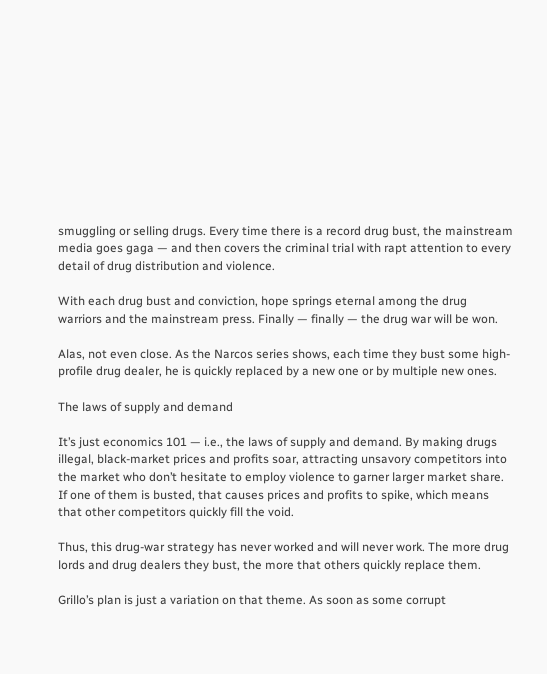smuggling or selling drugs. Every time there is a record drug bust, the mainstream media goes gaga — and then covers the criminal trial with rapt attention to every detail of drug distribution and violence.

With each drug bust and conviction, hope springs eternal among the drug warriors and the mainstream press. Finally — finally — the drug war will be won.

Alas, not even close. As the Narcos series shows, each time they bust some high-profile drug dealer, he is quickly replaced by a new one or by multiple new ones.

The laws of supply and demand

It’s just economics 101 — i.e., the laws of supply and demand. By making drugs illegal, black-market prices and profits soar, attracting unsavory competitors into the market who don’t hesitate to employ violence to garner larger market share. If one of them is busted, that causes prices and profits to spike, which means that other competitors quickly fill the void.

Thus, this drug-war strategy has never worked and will never work. The more drug lords and drug dealers they bust, the more that others quickly replace them.

Grillo’s plan is just a variation on that theme. As soon as some corrupt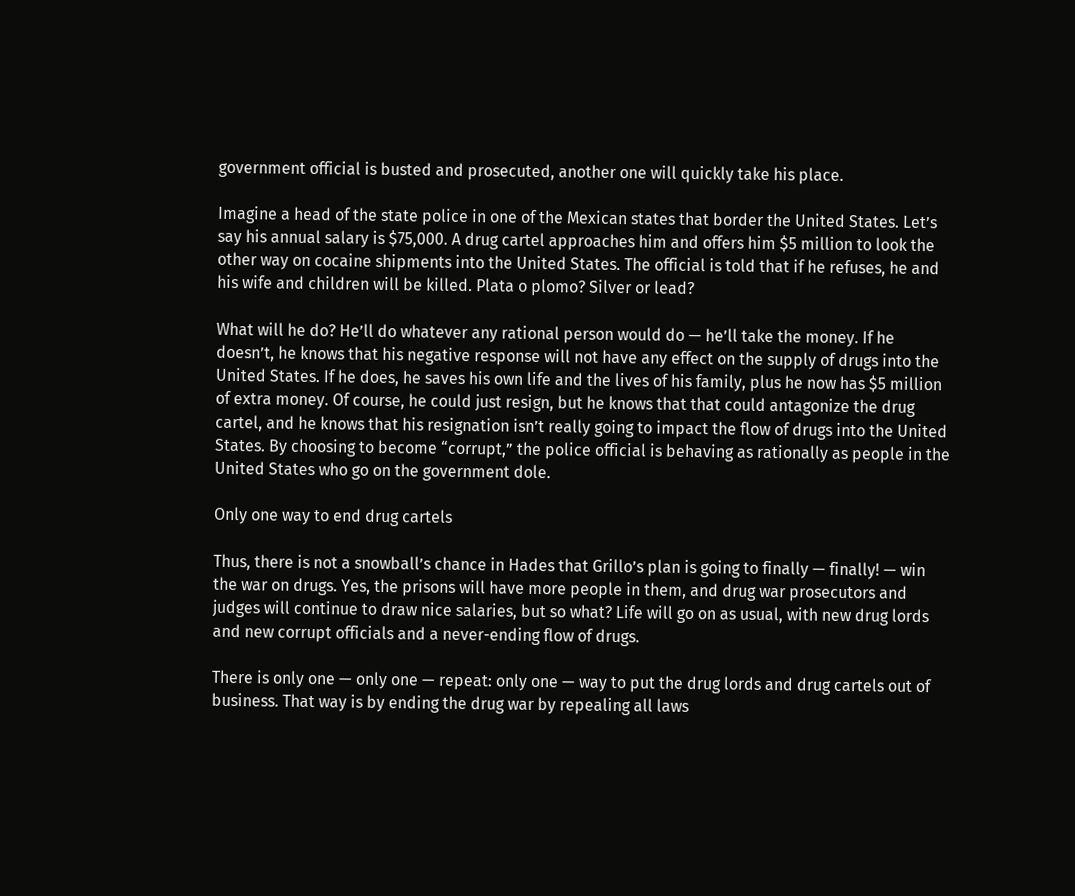government official is busted and prosecuted, another one will quickly take his place.

Imagine a head of the state police in one of the Mexican states that border the United States. Let’s say his annual salary is $75,000. A drug cartel approaches him and offers him $5 million to look the other way on cocaine shipments into the United States. The official is told that if he refuses, he and his wife and children will be killed. Plata o plomo? Silver or lead?

What will he do? He’ll do whatever any rational person would do — he’ll take the money. If he doesn’t, he knows that his negative response will not have any effect on the supply of drugs into the United States. If he does, he saves his own life and the lives of his family, plus he now has $5 million of extra money. Of course, he could just resign, but he knows that that could antagonize the drug cartel, and he knows that his resignation isn’t really going to impact the flow of drugs into the United States. By choosing to become “corrupt,” the police official is behaving as rationally as people in the United States who go on the government dole.

Only one way to end drug cartels

Thus, there is not a snowball’s chance in Hades that Grillo’s plan is going to finally — finally! — win the war on drugs. Yes, the prisons will have more people in them, and drug war prosecutors and judges will continue to draw nice salaries, but so what? Life will go on as usual, with new drug lords and new corrupt officials and a never-ending flow of drugs.

There is only one — only one — repeat: only one — way to put the drug lords and drug cartels out of business. That way is by ending the drug war by repealing all laws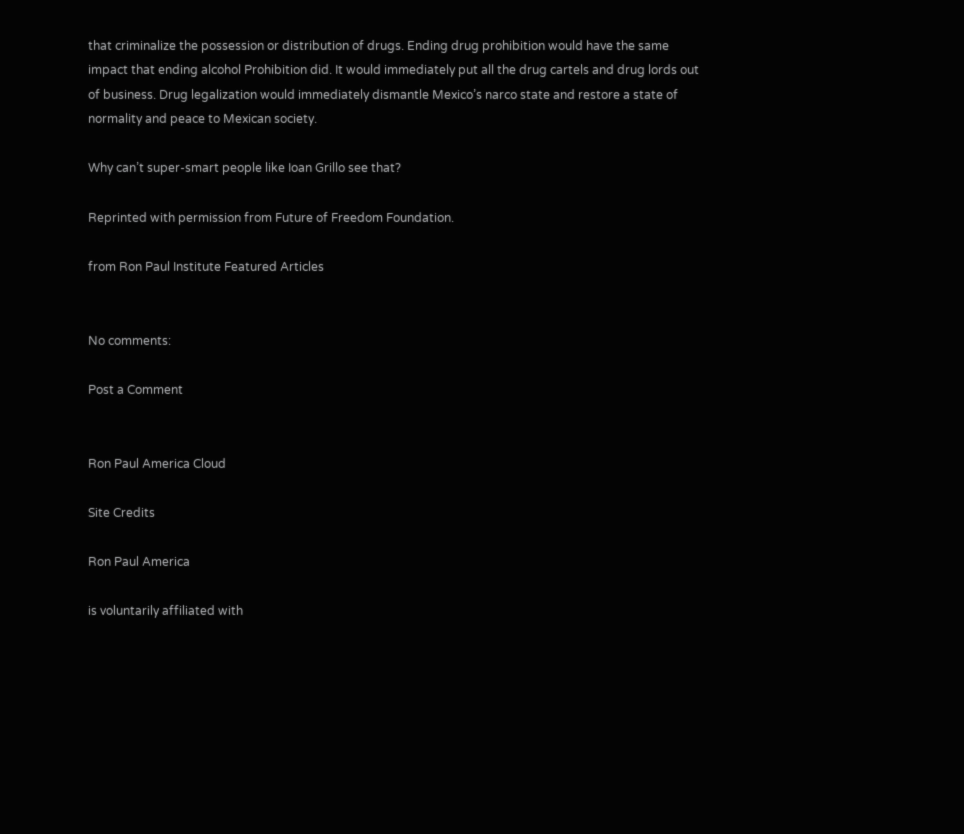that criminalize the possession or distribution of drugs. Ending drug prohibition would have the same impact that ending alcohol Prohibition did. It would immediately put all the drug cartels and drug lords out of business. Drug legalization would immediately dismantle Mexico’s narco state and restore a state of normality and peace to Mexican society.

Why can’t super-smart people like Ioan Grillo see that?

Reprinted with permission from Future of Freedom Foundation.

from Ron Paul Institute Featured Articles


No comments:

Post a Comment


Ron Paul America Cloud

Site Credits

Ron Paul America

is voluntarily affiliated with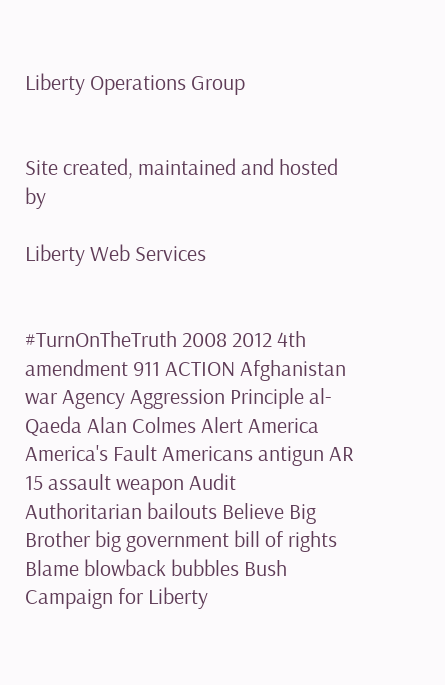Liberty Operations Group


Site created, maintained and hosted by

Liberty Web Services


#TurnOnTheTruth 2008 2012 4th amendment 911 ACTION Afghanistan war Agency Aggression Principle al-Qaeda Alan Colmes Alert America America's Fault Americans antigun AR 15 assault weapon Audit Authoritarian bailouts Believe Big Brother big government bill of rights Blame blowback bubbles Bush Campaign for Liberty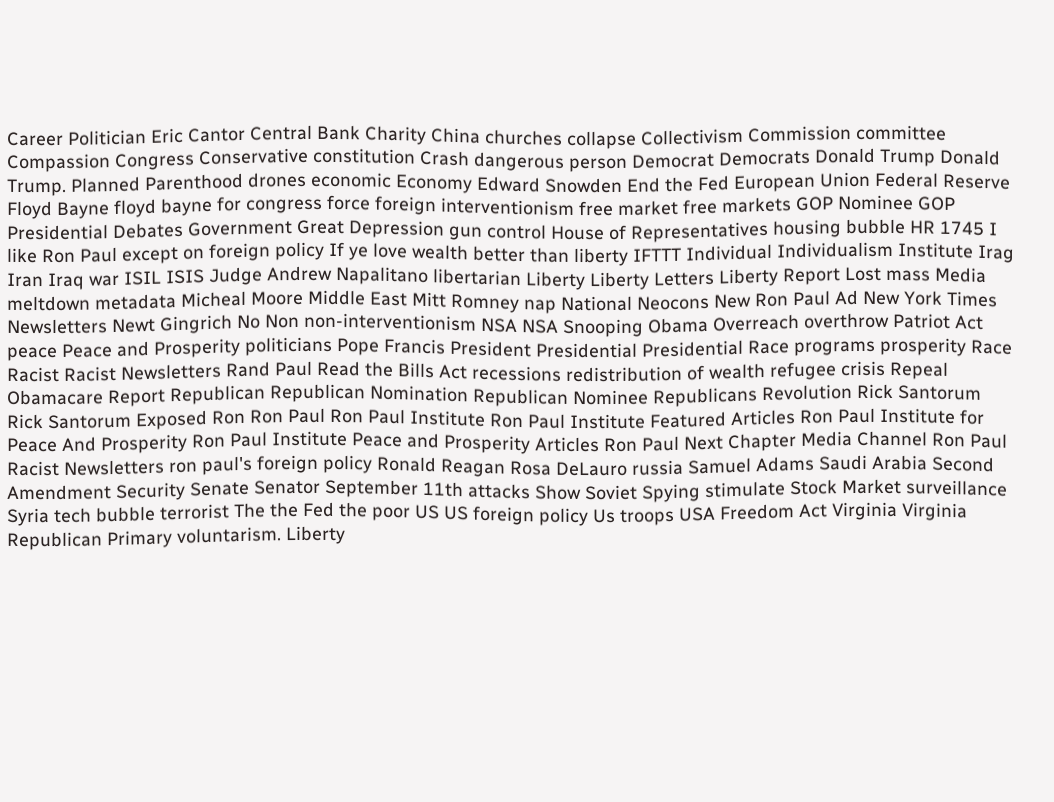Career Politician Eric Cantor Central Bank Charity China churches collapse Collectivism Commission committee Compassion Congress Conservative constitution Crash dangerous person Democrat Democrats Donald Trump Donald Trump. Planned Parenthood drones economic Economy Edward Snowden End the Fed European Union Federal Reserve Floyd Bayne floyd bayne for congress force foreign interventionism free market free markets GOP Nominee GOP Presidential Debates Government Great Depression gun control House of Representatives housing bubble HR 1745 I like Ron Paul except on foreign policy If ye love wealth better than liberty IFTTT Individual Individualism Institute Irag Iran Iraq war ISIL ISIS Judge Andrew Napalitano libertarian Liberty Liberty Letters Liberty Report Lost mass Media meltdown metadata Micheal Moore Middle East Mitt Romney nap National Neocons New Ron Paul Ad New York Times Newsletters Newt Gingrich No Non non-interventionism NSA NSA Snooping Obama Overreach overthrow Patriot Act peace Peace and Prosperity politicians Pope Francis President Presidential Presidential Race programs prosperity Race Racist Racist Newsletters Rand Paul Read the Bills Act recessions redistribution of wealth refugee crisis Repeal Obamacare Report Republican Republican Nomination Republican Nominee Republicans Revolution Rick Santorum Rick Santorum Exposed Ron Ron Paul Ron Paul Institute Ron Paul Institute Featured Articles Ron Paul Institute for Peace And Prosperity Ron Paul Institute Peace and Prosperity Articles Ron Paul Next Chapter Media Channel Ron Paul Racist Newsletters ron paul's foreign policy Ronald Reagan Rosa DeLauro russia Samuel Adams Saudi Arabia Second Amendment Security Senate Senator September 11th attacks Show Soviet Spying stimulate Stock Market surveillance Syria tech bubble terrorist The the Fed the poor US US foreign policy Us troops USA Freedom Act Virginia Virginia Republican Primary voluntarism. Liberty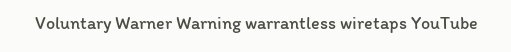Voluntary Warner Warning warrantless wiretaps YouTube